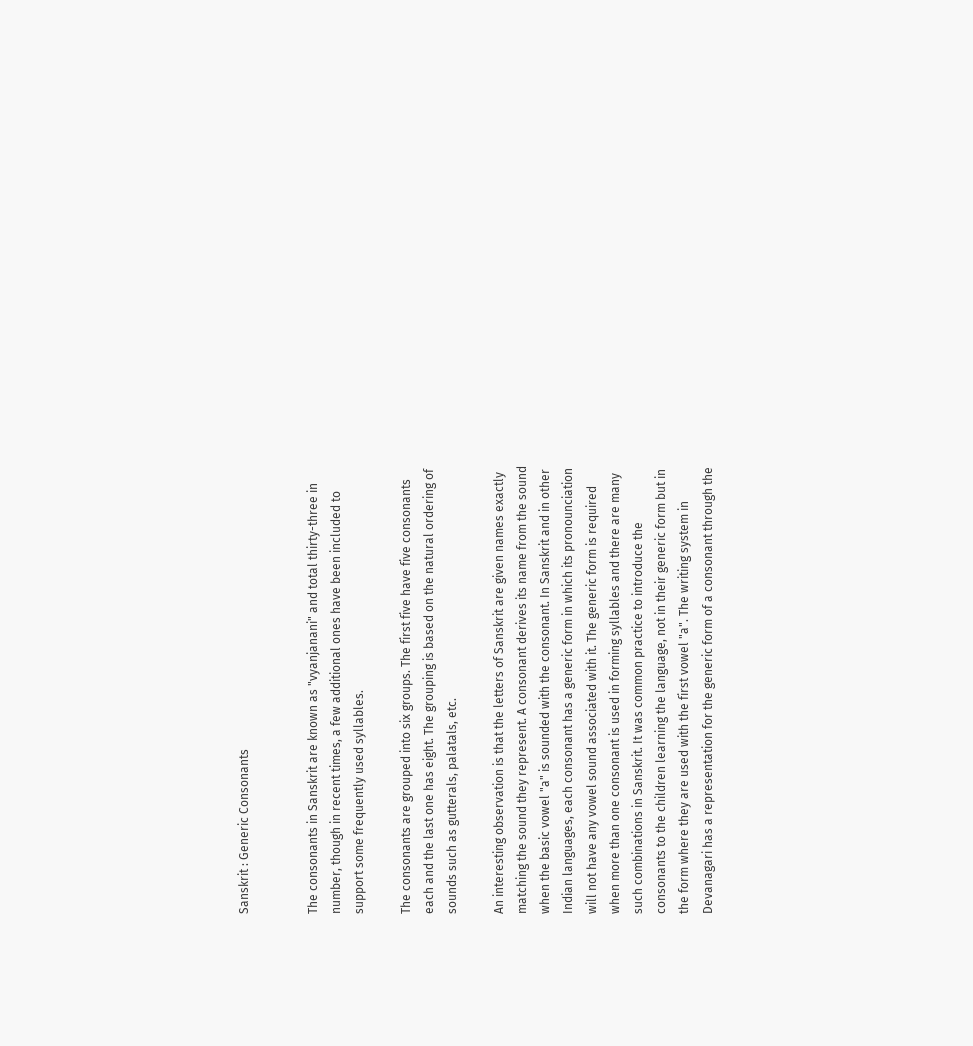Sanskrit : Generic Consonants


The consonants in Sanskrit are known as "vyanjanani" and total thirty-three in number, though in recent times, a few additional ones have been included to support some frequently used syllables.

The consonants are grouped into six groups. The first five have five consonants each and the last one has eight. The grouping is based on the natural ordering of sounds such as gutterals, palatals, etc.

An interesting observation is that the letters of Sanskrit are given names exactly matching the sound they represent. A consonant derives its name from the sound when the basic vowel "a" is sounded with the consonant. In Sanskrit and in other Indian languages, each consonant has a generic form in which its pronounciation will not have any vowel sound associated with it. The generic form is required when more than one consonant is used in forming syllables and there are many such combinations in Sanskrit. It was common practice to introduce the consonants to the children learning the language, not in their generic form but in the form where they are used with the first vowel "a". The writing system in Devanagari has a representation for the generic form of a consonant through the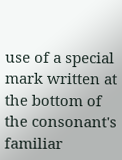use of a special mark written at the bottom of the consonant's familiar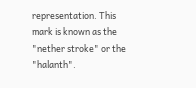representation. This mark is known as the "nether stroke" or the "halanth".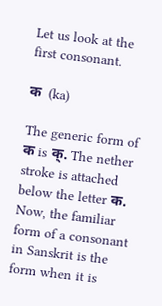Let us look at the first consonant.

क  (ka)

The generic form of क is क्. The nether stroke is attached below the letter क.
Now, the familiar form of a consonant in Sanskrit is the form when it is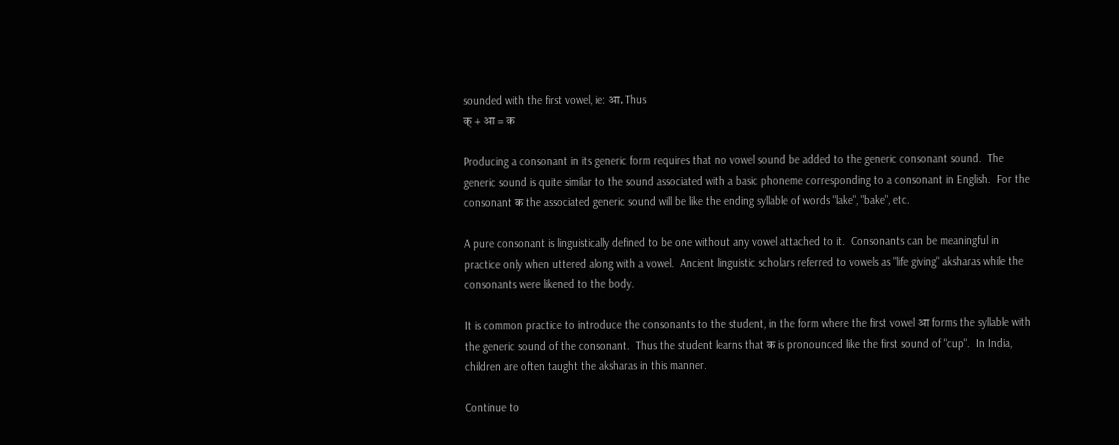sounded with the first vowel, ie: आ. Thus
क् + आ = क

Producing a consonant in its generic form requires that no vowel sound be added to the generic consonant sound.  The generic sound is quite similar to the sound associated with a basic phoneme corresponding to a consonant in English.  For the consonant क the associated generic sound will be like the ending syllable of words "lake", "bake", etc.

A pure consonant is linguistically defined to be one without any vowel attached to it.  Consonants can be meaningful in practice only when uttered along with a vowel.  Ancient linguistic scholars referred to vowels as "life giving" aksharas while the consonants were likened to the body.

It is common practice to introduce the consonants to the student, in the form where the first vowel आ forms the syllable with the generic sound of the consonant.  Thus the student learns that क is pronounced like the first sound of "cup".  In India, children are often taught the aksharas in this manner.

Continue to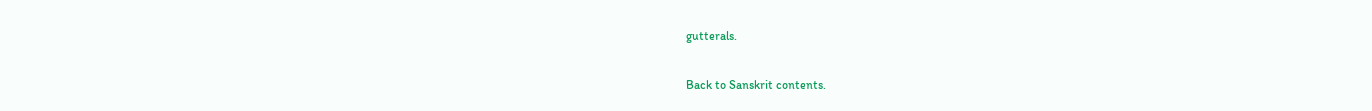gutterals.

Back to Sanskrit contents.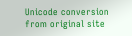Unicode conversion from original site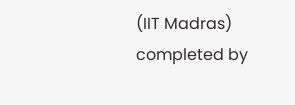(IIT Madras) completed by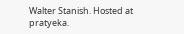Walter Stanish. Hosted at pratyeka.